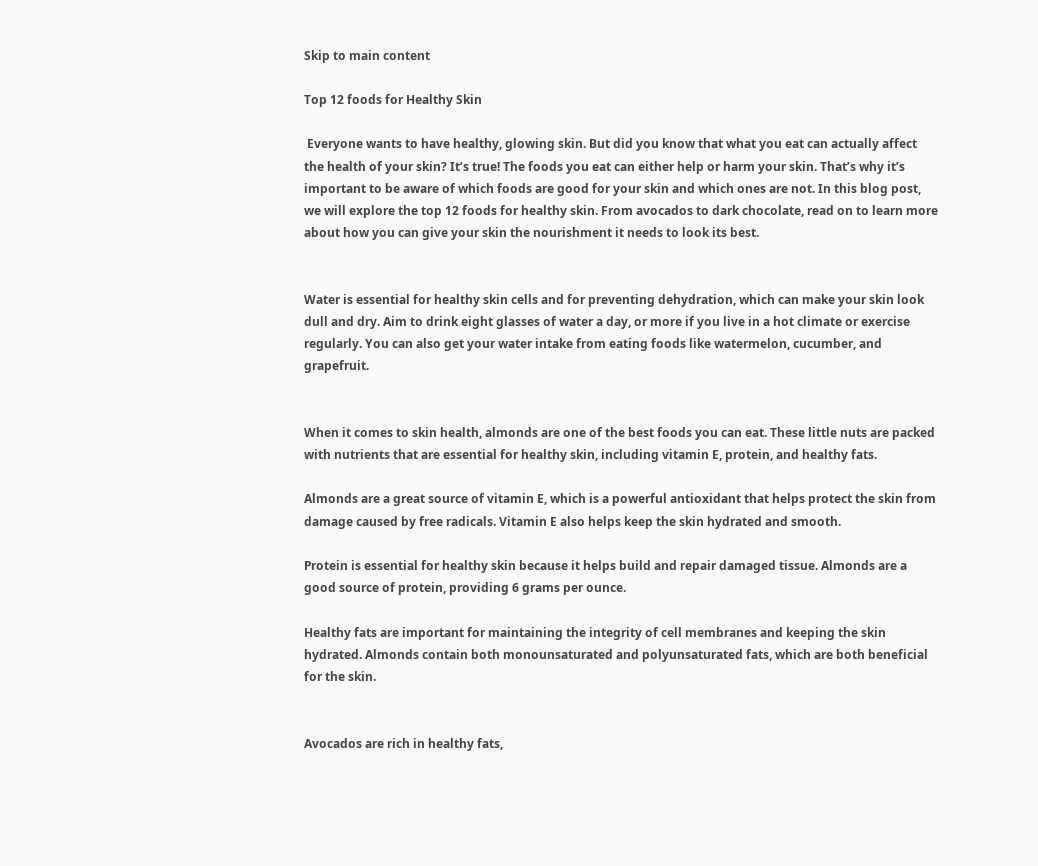Skip to main content

Top 12 foods for Healthy Skin

 Everyone wants to have healthy, glowing skin. But did you know that what you eat can actually affect the health of your skin? It’s true! The foods you eat can either help or harm your skin. That’s why it’s important to be aware of which foods are good for your skin and which ones are not. In this blog post, we will explore the top 12 foods for healthy skin. From avocados to dark chocolate, read on to learn more about how you can give your skin the nourishment it needs to look its best.


Water is essential for healthy skin cells and for preventing dehydration, which can make your skin look dull and dry. Aim to drink eight glasses of water a day, or more if you live in a hot climate or exercise regularly. You can also get your water intake from eating foods like watermelon, cucumber, and grapefruit.


When it comes to skin health, almonds are one of the best foods you can eat. These little nuts are packed with nutrients that are essential for healthy skin, including vitamin E, protein, and healthy fats.

Almonds are a great source of vitamin E, which is a powerful antioxidant that helps protect the skin from damage caused by free radicals. Vitamin E also helps keep the skin hydrated and smooth.

Protein is essential for healthy skin because it helps build and repair damaged tissue. Almonds are a good source of protein, providing 6 grams per ounce.

Healthy fats are important for maintaining the integrity of cell membranes and keeping the skin hydrated. Almonds contain both monounsaturated and polyunsaturated fats, which are both beneficial for the skin.


Avocados are rich in healthy fats,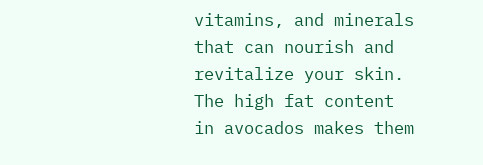vitamins, and minerals that can nourish and revitalize your skin. The high fat content in avocados makes them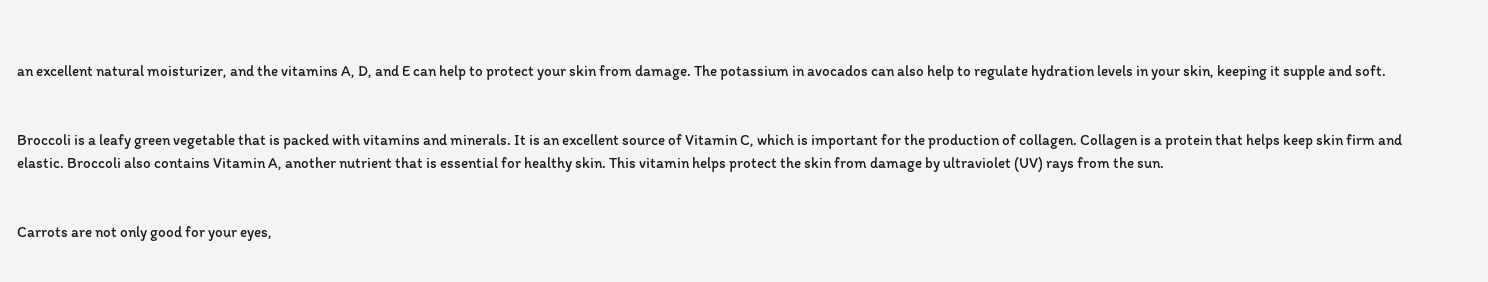an excellent natural moisturizer, and the vitamins A, D, and E can help to protect your skin from damage. The potassium in avocados can also help to regulate hydration levels in your skin, keeping it supple and soft.


Broccoli is a leafy green vegetable that is packed with vitamins and minerals. It is an excellent source of Vitamin C, which is important for the production of collagen. Collagen is a protein that helps keep skin firm and elastic. Broccoli also contains Vitamin A, another nutrient that is essential for healthy skin. This vitamin helps protect the skin from damage by ultraviolet (UV) rays from the sun.


Carrots are not only good for your eyes,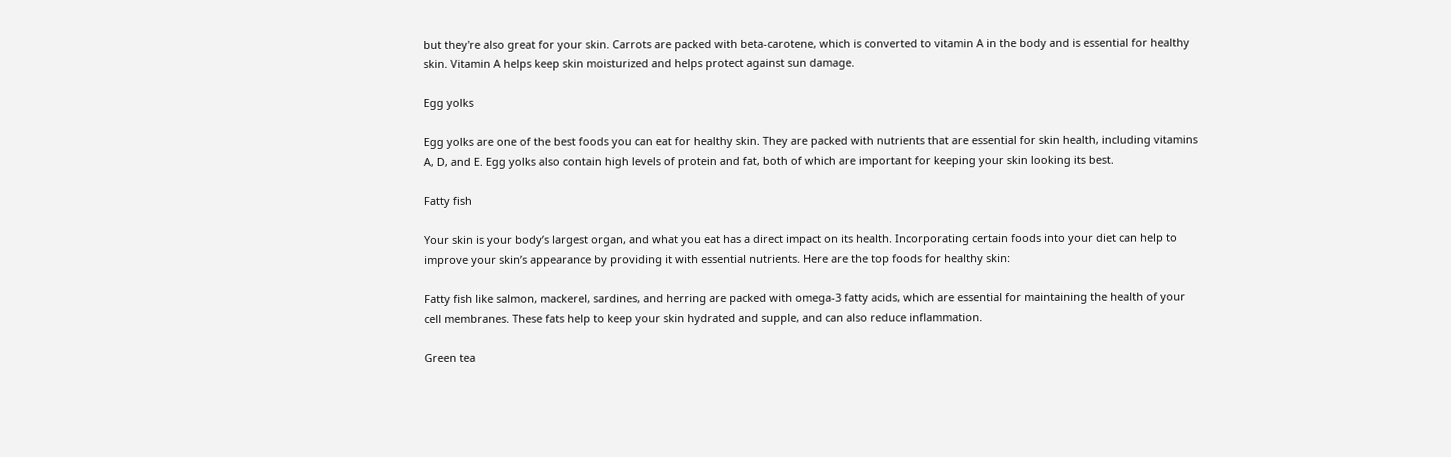but they're also great for your skin. Carrots are packed with beta-carotene, which is converted to vitamin A in the body and is essential for healthy skin. Vitamin A helps keep skin moisturized and helps protect against sun damage.

Egg yolks

Egg yolks are one of the best foods you can eat for healthy skin. They are packed with nutrients that are essential for skin health, including vitamins A, D, and E. Egg yolks also contain high levels of protein and fat, both of which are important for keeping your skin looking its best.

Fatty fish

Your skin is your body’s largest organ, and what you eat has a direct impact on its health. Incorporating certain foods into your diet can help to improve your skin’s appearance by providing it with essential nutrients. Here are the top foods for healthy skin:

Fatty fish like salmon, mackerel, sardines, and herring are packed with omega-3 fatty acids, which are essential for maintaining the health of your cell membranes. These fats help to keep your skin hydrated and supple, and can also reduce inflammation.

Green tea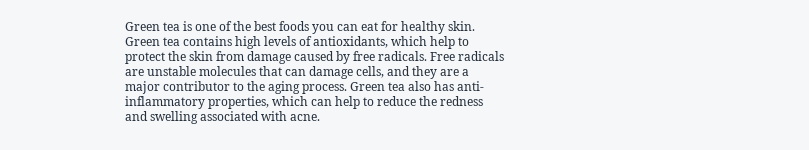Green tea is one of the best foods you can eat for healthy skin. Green tea contains high levels of antioxidants, which help to protect the skin from damage caused by free radicals. Free radicals are unstable molecules that can damage cells, and they are a major contributor to the aging process. Green tea also has anti-inflammatory properties, which can help to reduce the redness and swelling associated with acne.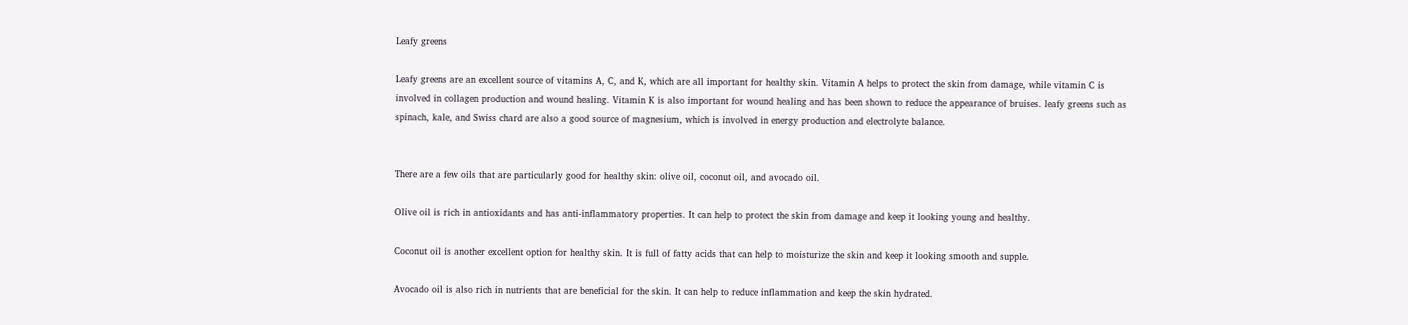Leafy greens

Leafy greens are an excellent source of vitamins A, C, and K, which are all important for healthy skin. Vitamin A helps to protect the skin from damage, while vitamin C is involved in collagen production and wound healing. Vitamin K is also important for wound healing and has been shown to reduce the appearance of bruises. leafy greens such as spinach, kale, and Swiss chard are also a good source of magnesium, which is involved in energy production and electrolyte balance.


There are a few oils that are particularly good for healthy skin: olive oil, coconut oil, and avocado oil.

Olive oil is rich in antioxidants and has anti-inflammatory properties. It can help to protect the skin from damage and keep it looking young and healthy.

Coconut oil is another excellent option for healthy skin. It is full of fatty acids that can help to moisturize the skin and keep it looking smooth and supple.

Avocado oil is also rich in nutrients that are beneficial for the skin. It can help to reduce inflammation and keep the skin hydrated.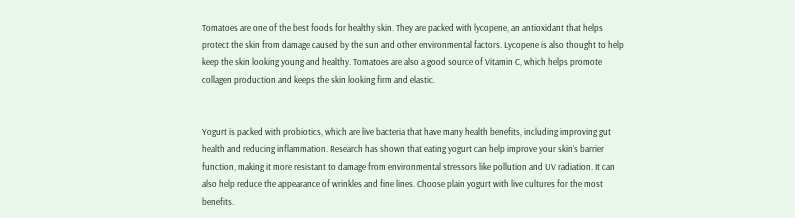Tomatoes are one of the best foods for healthy skin. They are packed with lycopene, an antioxidant that helps protect the skin from damage caused by the sun and other environmental factors. Lycopene is also thought to help keep the skin looking young and healthy. Tomatoes are also a good source of Vitamin C, which helps promote collagen production and keeps the skin looking firm and elastic.


Yogurt is packed with probiotics, which are live bacteria that have many health benefits, including improving gut health and reducing inflammation. Research has shown that eating yogurt can help improve your skin’s barrier function, making it more resistant to damage from environmental stressors like pollution and UV radiation. It can also help reduce the appearance of wrinkles and fine lines. Choose plain yogurt with live cultures for the most benefits.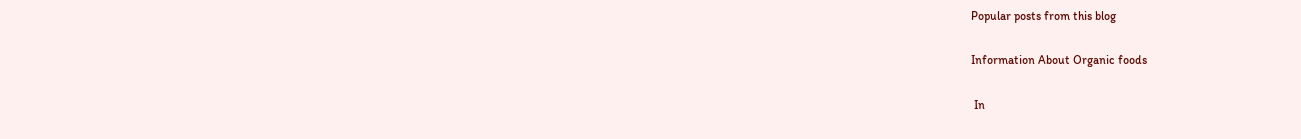Popular posts from this blog

Information About Organic foods

 In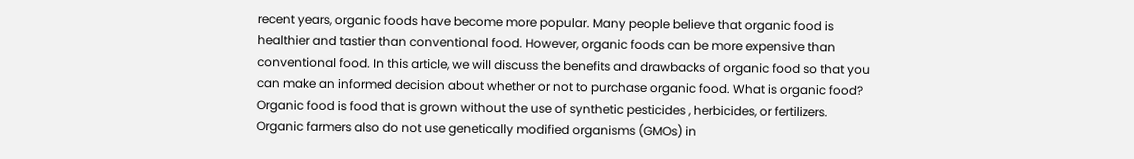recent years, organic foods have become more popular. Many people believe that organic food is healthier and tastier than conventional food. However, organic foods can be more expensive than conventional food. In this article, we will discuss the benefits and drawbacks of organic food so that you can make an informed decision about whether or not to purchase organic food. What is organic food? Organic food is food that is grown without the use of synthetic pesticides , herbicides, or fertilizers. Organic farmers also do not use genetically modified organisms (GMOs) in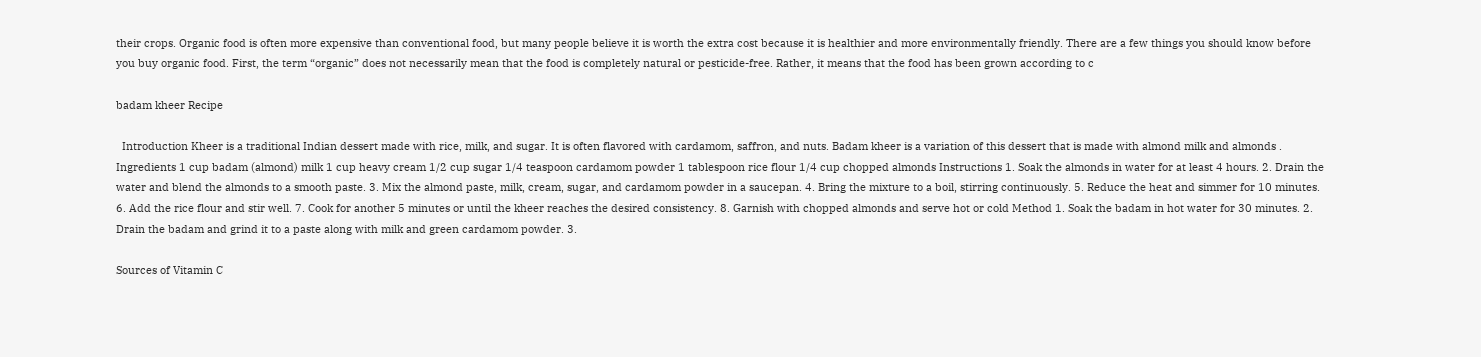their crops. Organic food is often more expensive than conventional food, but many people believe it is worth the extra cost because it is healthier and more environmentally friendly. There are a few things you should know before you buy organic food. First, the term “organic” does not necessarily mean that the food is completely natural or pesticide-free. Rather, it means that the food has been grown according to c

badam kheer Recipe

  Introduction Kheer is a traditional Indian dessert made with rice, milk, and sugar. It is often flavored with cardamom, saffron, and nuts. Badam kheer is a variation of this dessert that is made with almond milk and almonds . Ingredients 1 cup badam (almond) milk 1 cup heavy cream 1/2 cup sugar 1/4 teaspoon cardamom powder 1 tablespoon rice flour 1/4 cup chopped almonds Instructions 1. Soak the almonds in water for at least 4 hours. 2. Drain the water and blend the almonds to a smooth paste. 3. Mix the almond paste, milk, cream, sugar, and cardamom powder in a saucepan. 4. Bring the mixture to a boil, stirring continuously. 5. Reduce the heat and simmer for 10 minutes. 6. Add the rice flour and stir well. 7. Cook for another 5 minutes or until the kheer reaches the desired consistency. 8. Garnish with chopped almonds and serve hot or cold Method 1. Soak the badam in hot water for 30 minutes. 2. Drain the badam and grind it to a paste along with milk and green cardamom powder. 3.

Sources of Vitamin C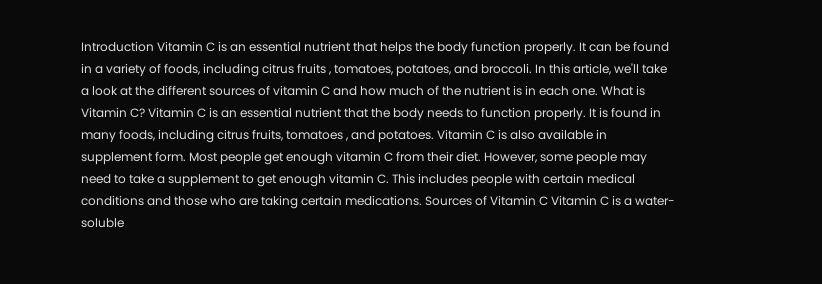Introduction Vitamin C is an essential nutrient that helps the body function properly. It can be found in a variety of foods, including citrus fruits , tomatoes, potatoes, and broccoli. In this article, we'll take a look at the different sources of vitamin C and how much of the nutrient is in each one. What is Vitamin C? Vitamin C is an essential nutrient that the body needs to function properly. It is found in many foods, including citrus fruits, tomatoes , and potatoes. Vitamin C is also available in supplement form. Most people get enough vitamin C from their diet. However, some people may need to take a supplement to get enough vitamin C. This includes people with certain medical conditions and those who are taking certain medications. Sources of Vitamin C Vitamin C is a water-soluble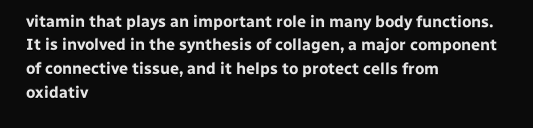vitamin that plays an important role in many body functions. It is involved in the synthesis of collagen, a major component of connective tissue, and it helps to protect cells from oxidativ